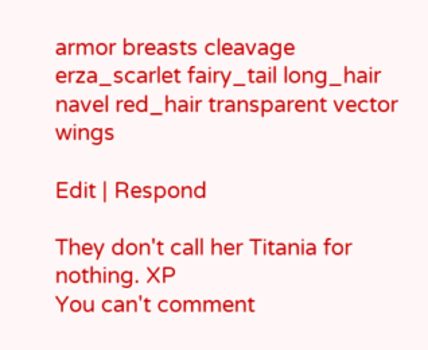armor breasts cleavage erza_scarlet fairy_tail long_hair navel red_hair transparent vector wings

Edit | Respond

They don't call her Titania for nothing. XP
You can't comment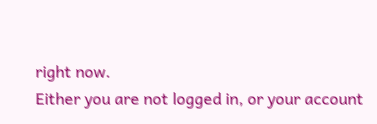right now.
Either you are not logged in, or your account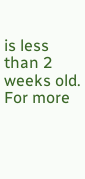is less than 2 weeks old.
For more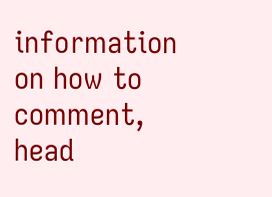information on how to comment, head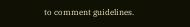to comment guidelines.